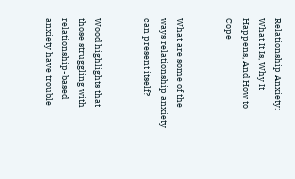Relationship Anxiety: What It Is, Why It Happens, And How to Cope


What are some of the ways relationship anxiety can present itself?


Wood highlights that those struggling with relationship-based anxiety have trouble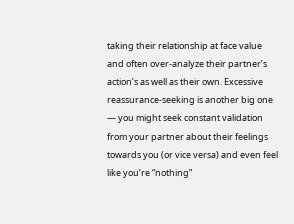taking their relationship at face value and often over-analyze their partner’s action’s as well as their own. Excessive reassurance-seeking is another big one — you might seek constant validation from your partner about their feelings towards you (or vice versa) and even feel like you’re “nothing”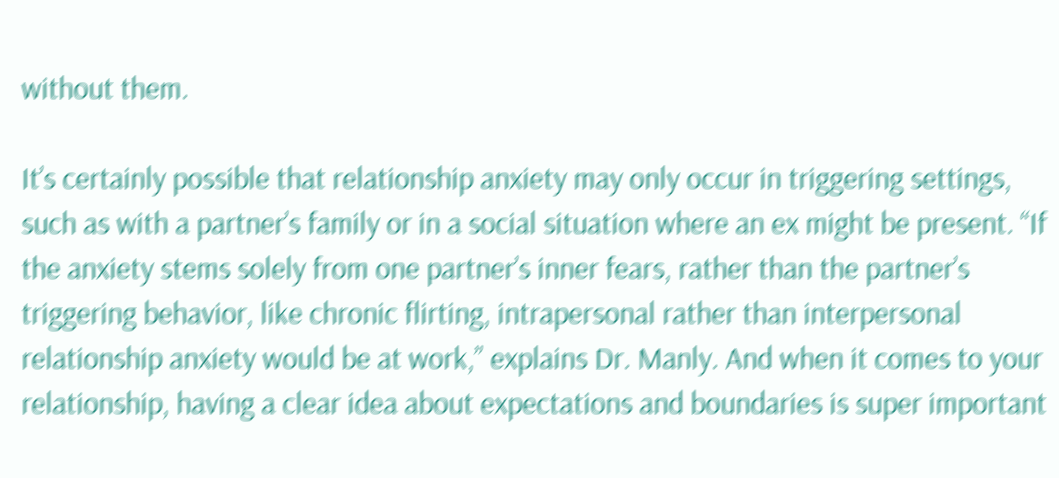without them.

It’s certainly possible that relationship anxiety may only occur in triggering settings, such as with a partner’s family or in a social situation where an ex might be present. “If the anxiety stems solely from one partner’s inner fears, rather than the partner’s triggering behavior, like chronic flirting, intrapersonal rather than interpersonal relationship anxiety would be at work,” explains Dr. Manly. And when it comes to your relationship, having a clear idea about expectations and boundaries is super important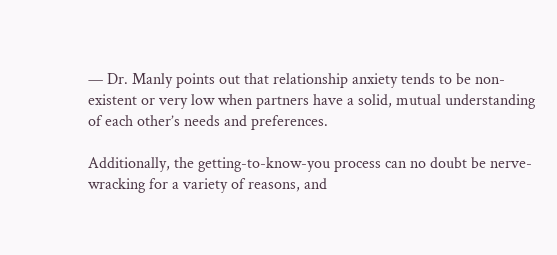— Dr. Manly points out that relationship anxiety tends to be non-existent or very low when partners have a solid, mutual understanding of each other’s needs and preferences.

Additionally, the getting-to-know-you process can no doubt be nerve-wracking for a variety of reasons, and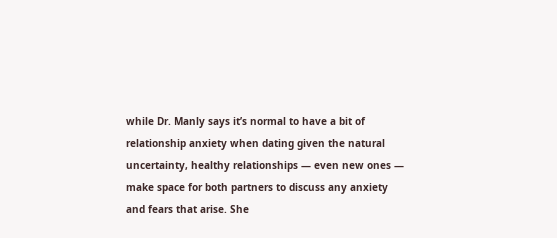while Dr. Manly says it’s normal to have a bit of relationship anxiety when dating given the natural uncertainty, healthy relationships — even new ones — make space for both partners to discuss any anxiety and fears that arise. She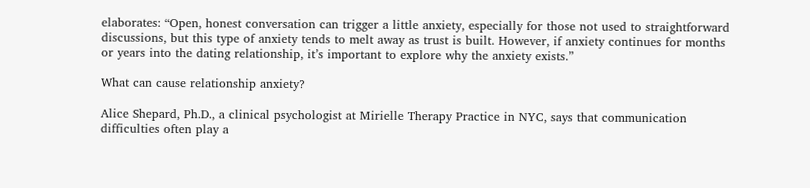elaborates: “Open, honest conversation can trigger a little anxiety, especially for those not used to straightforward discussions, but this type of anxiety tends to melt away as trust is built. However, if anxiety continues for months or years into the dating relationship, it’s important to explore why the anxiety exists.”

What can cause relationship anxiety?

Alice Shepard, Ph.D., a clinical psychologist at Mirielle Therapy Practice in NYC, says that communication difficulties often play a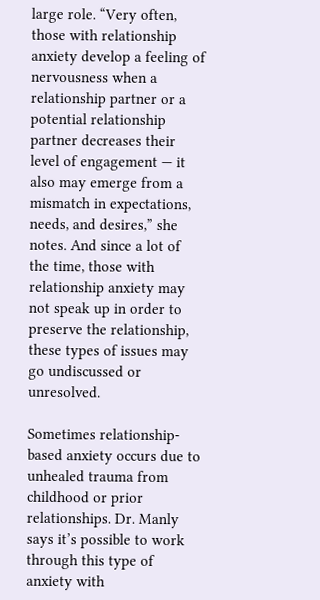large role. “Very often, those with relationship anxiety develop a feeling of nervousness when a relationship partner or a potential relationship partner decreases their level of engagement — it also may emerge from a mismatch in expectations, needs, and desires,” she notes. And since a lot of the time, those with relationship anxiety may not speak up in order to preserve the relationship, these types of issues may go undiscussed or unresolved.

Sometimes relationship-based anxiety occurs due to unhealed trauma from childhood or prior relationships. Dr. Manly says it’s possible to work through this type of anxiety with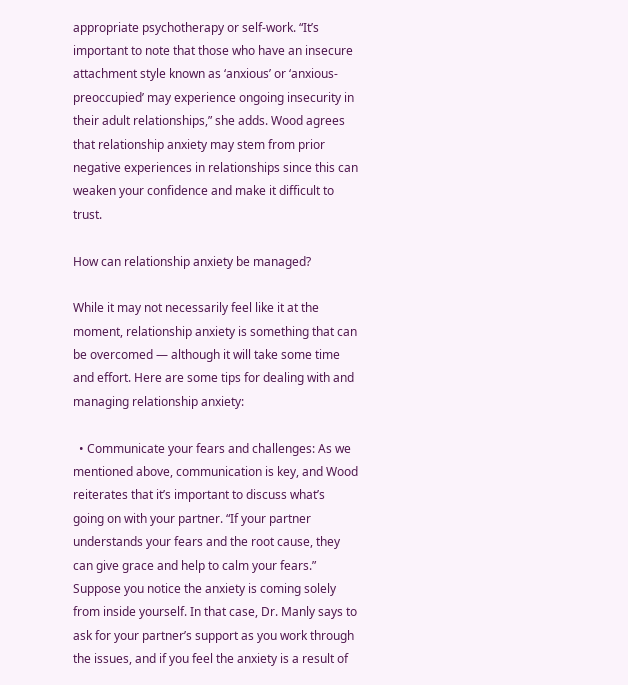appropriate psychotherapy or self-work. “It’s important to note that those who have an insecure attachment style known as ‘anxious’ or ‘anxious-preoccupied’ may experience ongoing insecurity in their adult relationships,” she adds. Wood agrees that relationship anxiety may stem from prior negative experiences in relationships since this can weaken your confidence and make it difficult to trust.

How can relationship anxiety be managed?

While it may not necessarily feel like it at the moment, relationship anxiety is something that can be overcomed — although it will take some time and effort. Here are some tips for dealing with and managing relationship anxiety:

  • Communicate your fears and challenges: As we mentioned above, communication is key, and Wood reiterates that it’s important to discuss what’s going on with your partner. “If your partner understands your fears and the root cause, they can give grace and help to calm your fears.” Suppose you notice the anxiety is coming solely from inside yourself. In that case, Dr. Manly says to ask for your partner’s support as you work through the issues, and if you feel the anxiety is a result of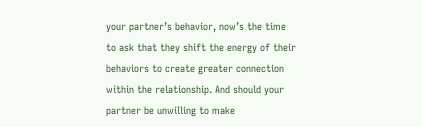your partner’s behavior, now’s the time to ask that they shift the energy of their behaviors to create greater connection within the relationship. And should your partner be unwilling to make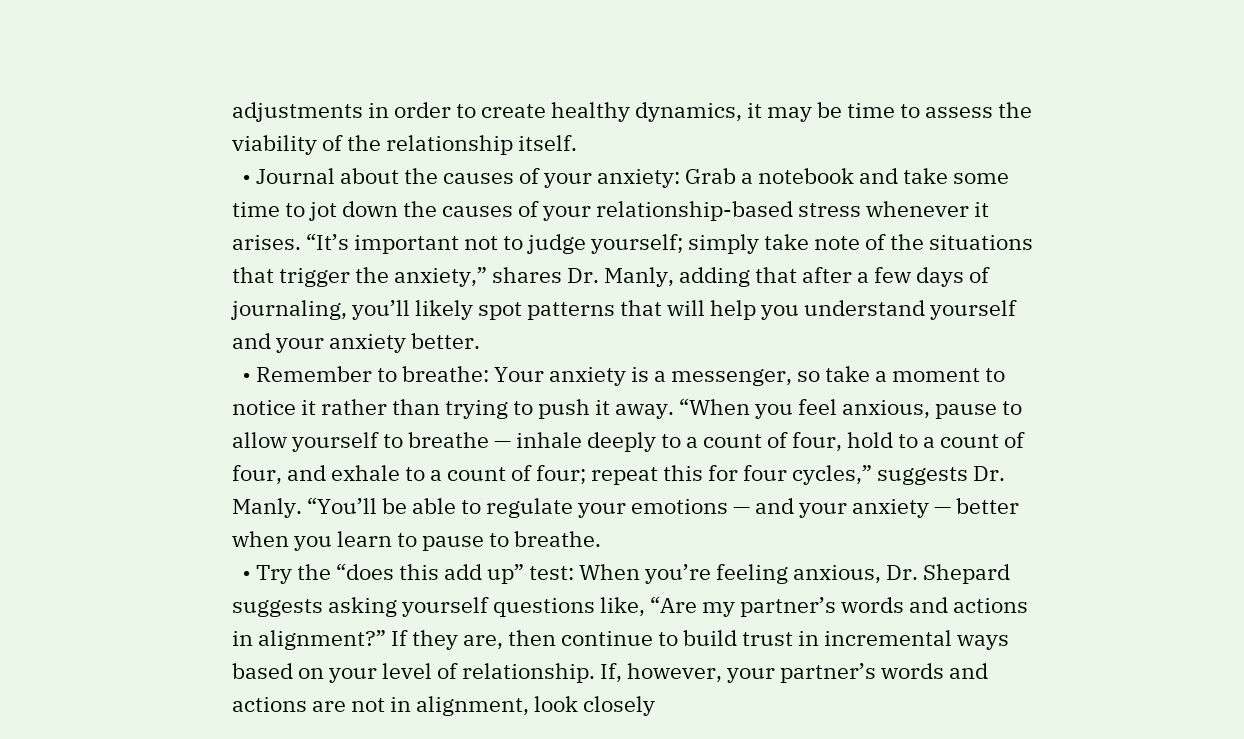adjustments in order to create healthy dynamics, it may be time to assess the viability of the relationship itself.
  • Journal about the causes of your anxiety: Grab a notebook and take some time to jot down the causes of your relationship-based stress whenever it arises. “It’s important not to judge yourself; simply take note of the situations that trigger the anxiety,” shares Dr. Manly, adding that after a few days of journaling, you’ll likely spot patterns that will help you understand yourself and your anxiety better.
  • Remember to breathe: Your anxiety is a messenger, so take a moment to notice it rather than trying to push it away. “When you feel anxious, pause to allow yourself to breathe — inhale deeply to a count of four, hold to a count of four, and exhale to a count of four; repeat this for four cycles,” suggests Dr. Manly. “You’ll be able to regulate your emotions — and your anxiety — better when you learn to pause to breathe.
  • Try the “does this add up” test: When you’re feeling anxious, Dr. Shepard suggests asking yourself questions like, “Are my partner’s words and actions in alignment?” If they are, then continue to build trust in incremental ways based on your level of relationship. If, however, your partner’s words and actions are not in alignment, look closely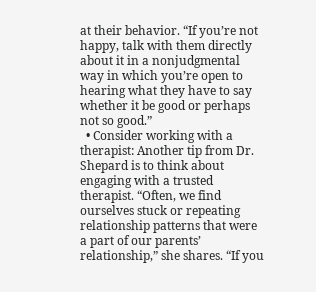at their behavior. “If you’re not happy, talk with them directly about it in a nonjudgmental way in which you’re open to hearing what they have to say whether it be good or perhaps not so good.”
  • Consider working with a therapist: Another tip from Dr. Shepard is to think about engaging with a trusted therapist. “Often, we find ourselves stuck or repeating relationship patterns that were a part of our parents’ relationship,” she shares. “If you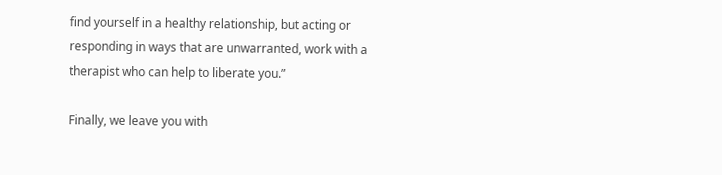find yourself in a healthy relationship, but acting or responding in ways that are unwarranted, work with a therapist who can help to liberate you.”

Finally, we leave you with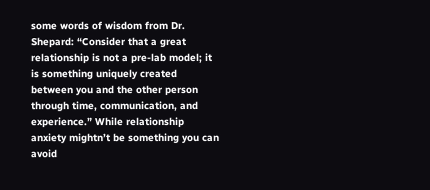some words of wisdom from Dr. Shepard: “Consider that a great relationship is not a pre-lab model; it is something uniquely created between you and the other person through time, communication, and experience.” While relationship anxiety mightn’t be something you can avoid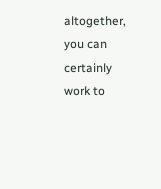altogether, you can certainly work to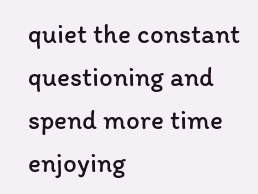quiet the constant questioning and spend more time enjoying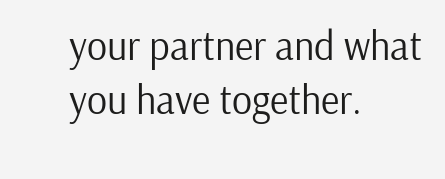your partner and what you have together.